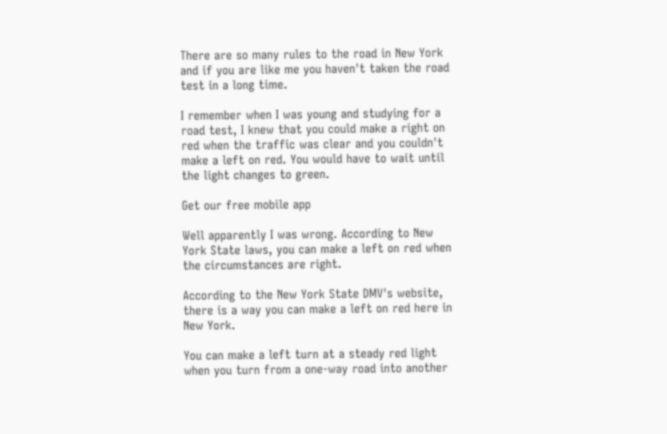There are so many rules to the road in New York and if you are like me you haven't taken the road test in a long time.

I remember when I was young and studying for a road test, I knew that you could make a right on red when the traffic was clear and you couldn't make a left on red. You would have to wait until the light changes to green.

Get our free mobile app

Well apparently I was wrong. According to New York State laws, you can make a left on red when the circumstances are right.

According to the New York State DMV's website, there is a way you can make a left on red here in New York.

You can make a left turn at a steady red light when you turn from a one-way road into another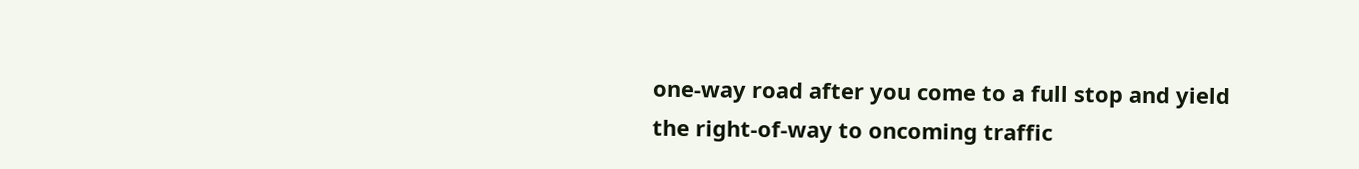one-way road after you come to a full stop and yield the right-of-way to oncoming traffic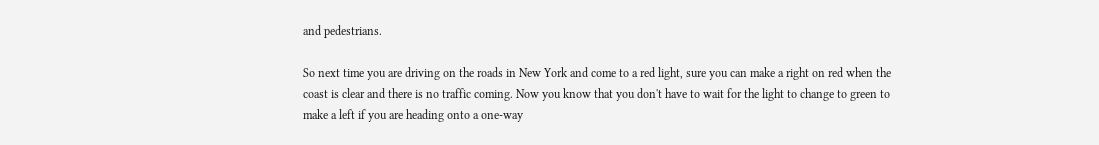and pedestrians.

So next time you are driving on the roads in New York and come to a red light, sure you can make a right on red when the coast is clear and there is no traffic coming. Now you know that you don't have to wait for the light to change to green to make a left if you are heading onto a one-way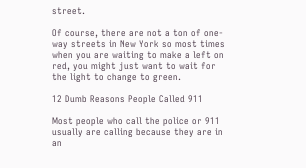street.

Of course, there are not a ton of one-way streets in New York so most times when you are waiting to make a left on red, you might just want to wait for the light to change to green.

12 Dumb Reasons People Called 911

Most people who call the police or 911 usually are calling because they are in an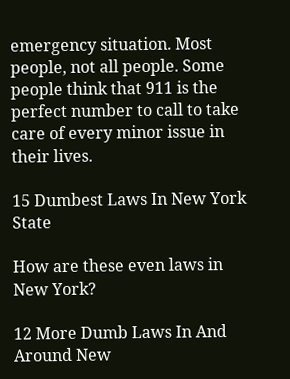emergency situation. Most people, not all people. Some people think that 911 is the perfect number to call to take care of every minor issue in their lives.

15 Dumbest Laws In New York State

How are these even laws in New York?

12 More Dumb Laws In And Around New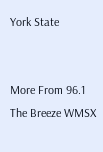York State


More From 96.1 The Breeze WMSX